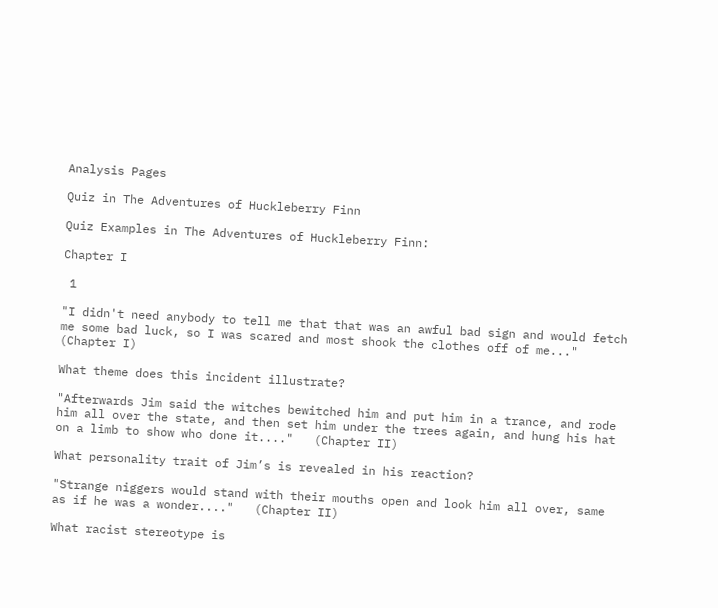Analysis Pages

Quiz in The Adventures of Huckleberry Finn

Quiz Examples in The Adventures of Huckleberry Finn:

Chapter I

 1

"I didn't need anybody to tell me that that was an awful bad sign and would fetch me some bad luck, so I was scared and most shook the clothes off of me..."   (Chapter I)

What theme does this incident illustrate?

"Afterwards Jim said the witches bewitched him and put him in a trance, and rode him all over the state, and then set him under the trees again, and hung his hat on a limb to show who done it...."   (Chapter II)

What personality trait of Jim’s is revealed in his reaction?

"Strange niggers would stand with their mouths open and look him all over, same as if he was a wonder...."   (Chapter II)

What racist stereotype is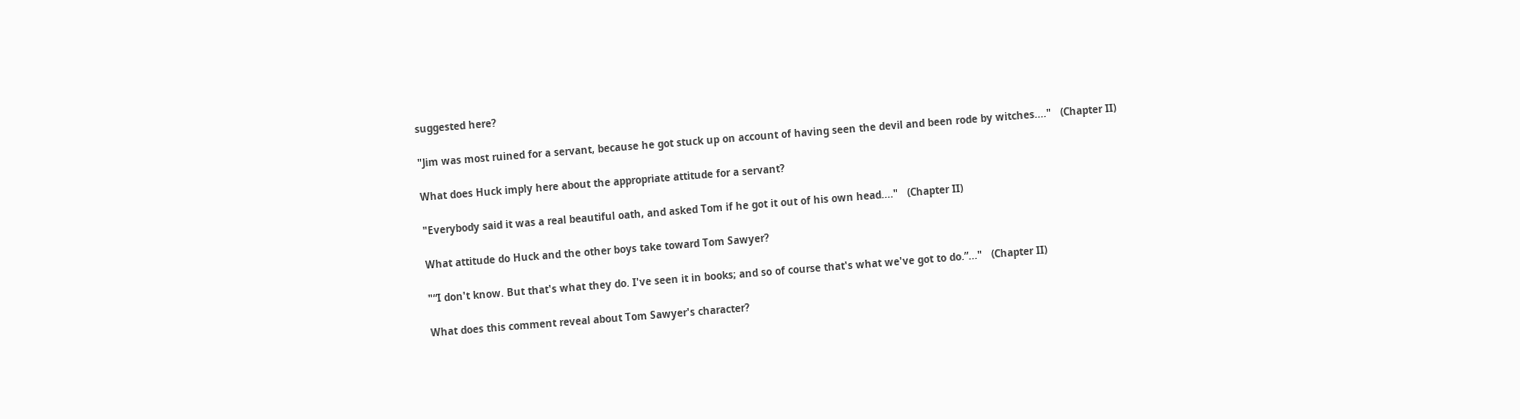suggested here?

"Jim was most ruined for a servant, because he got stuck up on account of having seen the devil and been rode by witches...."   (Chapter II)

What does Huck imply here about the appropriate attitude for a servant?

"Everybody said it was a real beautiful oath, and asked Tom if he got it out of his own head...."   (Chapter II)

What attitude do Huck and the other boys take toward Tom Sawyer?

"“I don't know. But that's what they do. I've seen it in books; and so of course that's what we've got to do.”..."   (Chapter II)

What does this comment reveal about Tom Sawyer's character?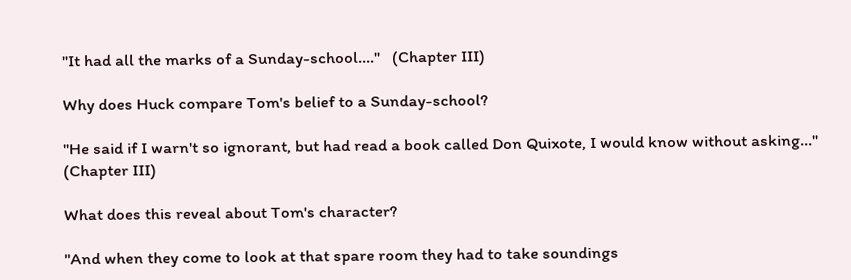"It had all the marks of a Sunday-school...."   (Chapter III)

Why does Huck compare Tom's belief to a Sunday-school?

"He said if I warn't so ignorant, but had read a book called Don Quixote, I would know without asking..."   (Chapter III)

What does this reveal about Tom's character?

"And when they come to look at that spare room they had to take soundings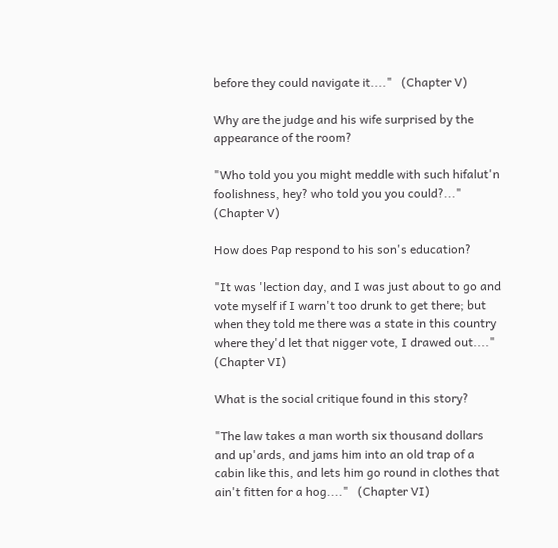before they could navigate it...."   (Chapter V)

Why are the judge and his wife surprised by the appearance of the room?

"Who told you you might meddle with such hifalut'n foolishness, hey? who told you you could?..."   (Chapter V)

How does Pap respond to his son's education?

"It was 'lection day, and I was just about to go and vote myself if I warn't too drunk to get there; but when they told me there was a state in this country where they'd let that nigger vote, I drawed out...."   (Chapter VI)

What is the social critique found in this story?

"The law takes a man worth six thousand dollars and up'ards, and jams him into an old trap of a cabin like this, and lets him go round in clothes that ain't fitten for a hog...."   (Chapter VI)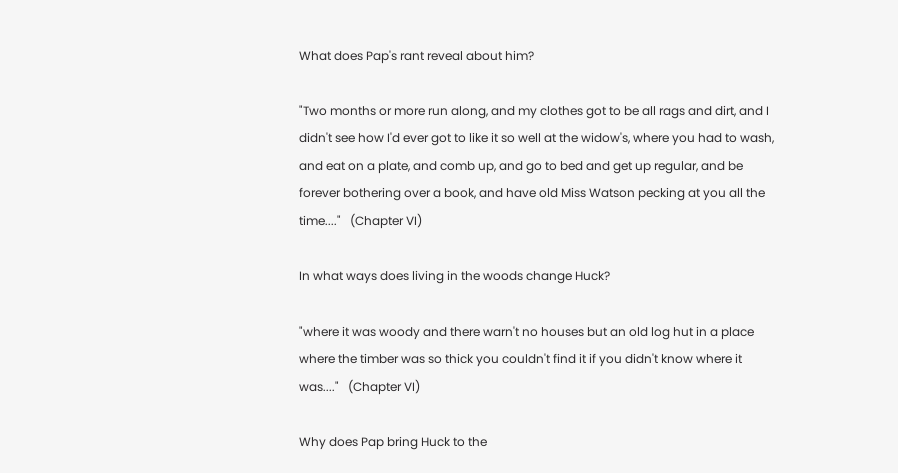What does Pap's rant reveal about him?

"Two months or more run along, and my clothes got to be all rags and dirt, and I didn't see how I'd ever got to like it so well at the widow's, where you had to wash, and eat on a plate, and comb up, and go to bed and get up regular, and be forever bothering over a book, and have old Miss Watson pecking at you all the time...."   (Chapter VI)

In what ways does living in the woods change Huck?

"where it was woody and there warn't no houses but an old log hut in a place where the timber was so thick you couldn't find it if you didn't know where it was...."   (Chapter VI)

Why does Pap bring Huck to the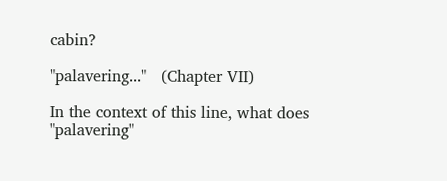cabin?

"palavering..."   (Chapter VII)

In the context of this line, what does "palavering"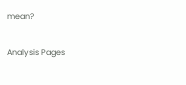mean?

Analysis Pages